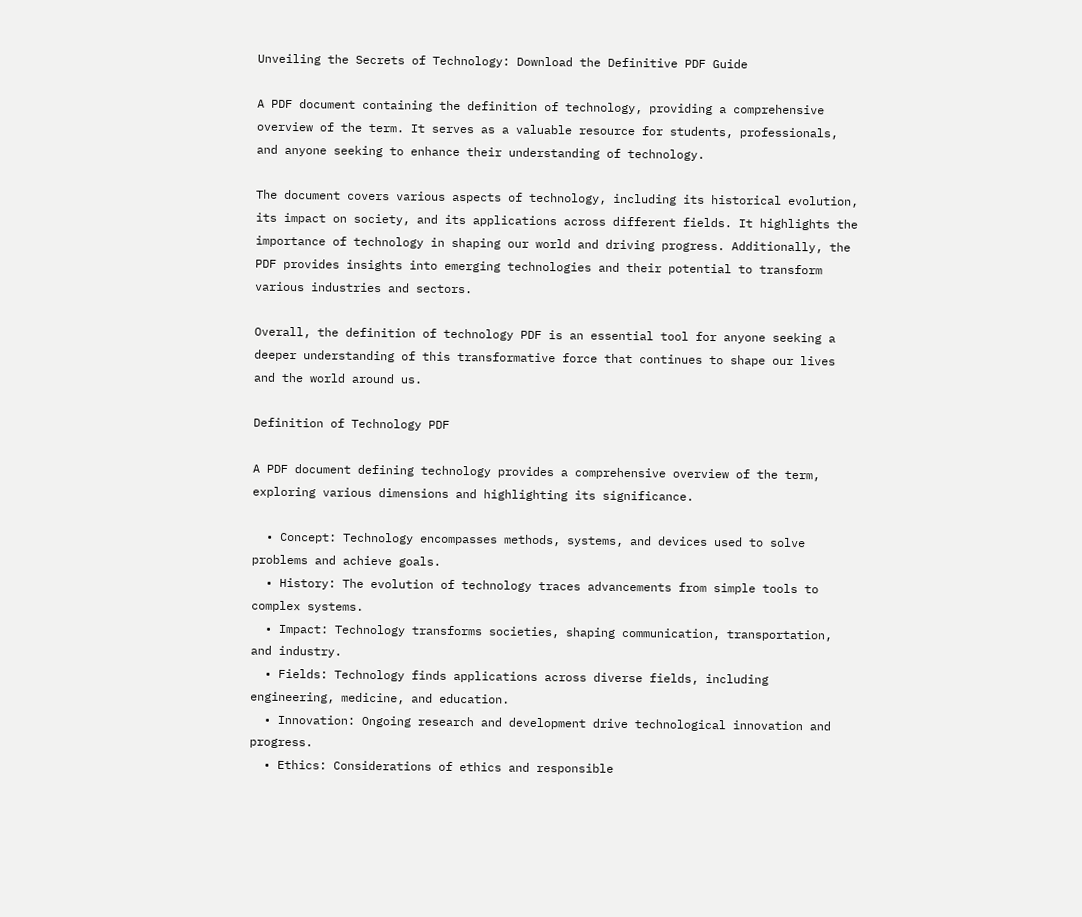Unveiling the Secrets of Technology: Download the Definitive PDF Guide

A PDF document containing the definition of technology, providing a comprehensive overview of the term. It serves as a valuable resource for students, professionals, and anyone seeking to enhance their understanding of technology.

The document covers various aspects of technology, including its historical evolution, its impact on society, and its applications across different fields. It highlights the importance of technology in shaping our world and driving progress. Additionally, the PDF provides insights into emerging technologies and their potential to transform various industries and sectors.

Overall, the definition of technology PDF is an essential tool for anyone seeking a deeper understanding of this transformative force that continues to shape our lives and the world around us.

Definition of Technology PDF

A PDF document defining technology provides a comprehensive overview of the term, exploring various dimensions and highlighting its significance.

  • Concept: Technology encompasses methods, systems, and devices used to solve problems and achieve goals.
  • History: The evolution of technology traces advancements from simple tools to complex systems.
  • Impact: Technology transforms societies, shaping communication, transportation, and industry.
  • Fields: Technology finds applications across diverse fields, including engineering, medicine, and education.
  • Innovation: Ongoing research and development drive technological innovation and progress.
  • Ethics: Considerations of ethics and responsible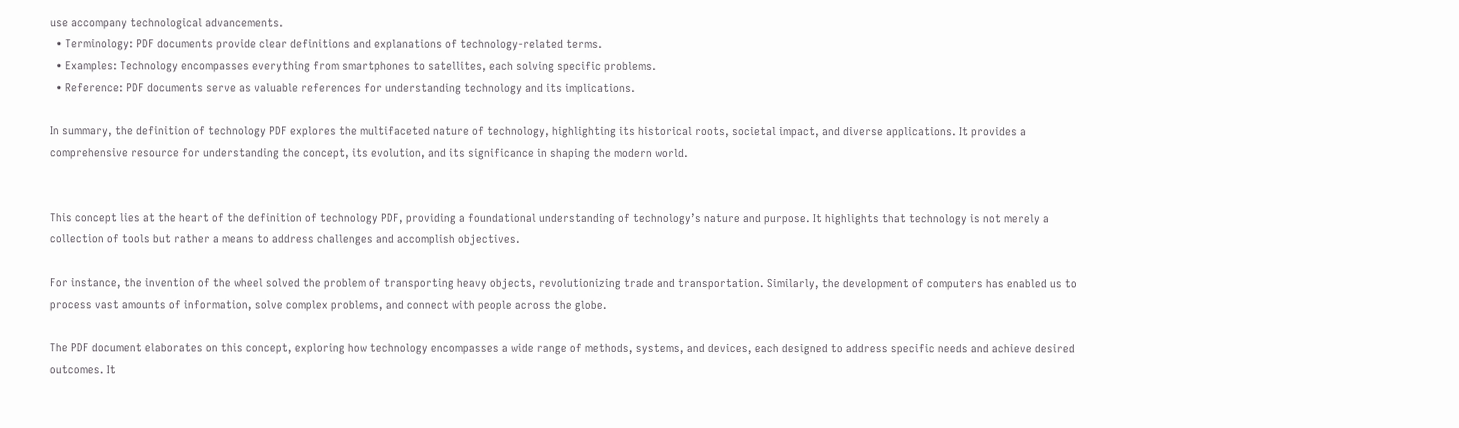use accompany technological advancements.
  • Terminology: PDF documents provide clear definitions and explanations of technology-related terms.
  • Examples: Technology encompasses everything from smartphones to satellites, each solving specific problems.
  • Reference: PDF documents serve as valuable references for understanding technology and its implications.

In summary, the definition of technology PDF explores the multifaceted nature of technology, highlighting its historical roots, societal impact, and diverse applications. It provides a comprehensive resource for understanding the concept, its evolution, and its significance in shaping the modern world.


This concept lies at the heart of the definition of technology PDF, providing a foundational understanding of technology’s nature and purpose. It highlights that technology is not merely a collection of tools but rather a means to address challenges and accomplish objectives.

For instance, the invention of the wheel solved the problem of transporting heavy objects, revolutionizing trade and transportation. Similarly, the development of computers has enabled us to process vast amounts of information, solve complex problems, and connect with people across the globe.

The PDF document elaborates on this concept, exploring how technology encompasses a wide range of methods, systems, and devices, each designed to address specific needs and achieve desired outcomes. It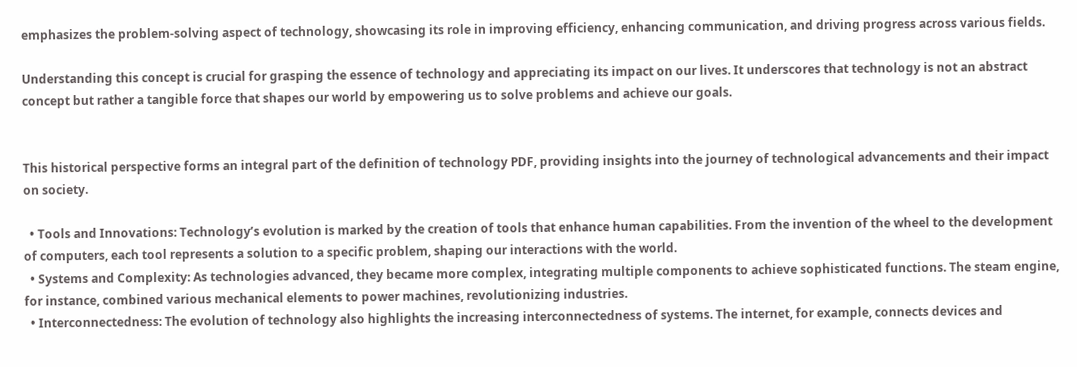emphasizes the problem-solving aspect of technology, showcasing its role in improving efficiency, enhancing communication, and driving progress across various fields.

Understanding this concept is crucial for grasping the essence of technology and appreciating its impact on our lives. It underscores that technology is not an abstract concept but rather a tangible force that shapes our world by empowering us to solve problems and achieve our goals.


This historical perspective forms an integral part of the definition of technology PDF, providing insights into the journey of technological advancements and their impact on society.

  • Tools and Innovations: Technology’s evolution is marked by the creation of tools that enhance human capabilities. From the invention of the wheel to the development of computers, each tool represents a solution to a specific problem, shaping our interactions with the world.
  • Systems and Complexity: As technologies advanced, they became more complex, integrating multiple components to achieve sophisticated functions. The steam engine, for instance, combined various mechanical elements to power machines, revolutionizing industries.
  • Interconnectedness: The evolution of technology also highlights the increasing interconnectedness of systems. The internet, for example, connects devices and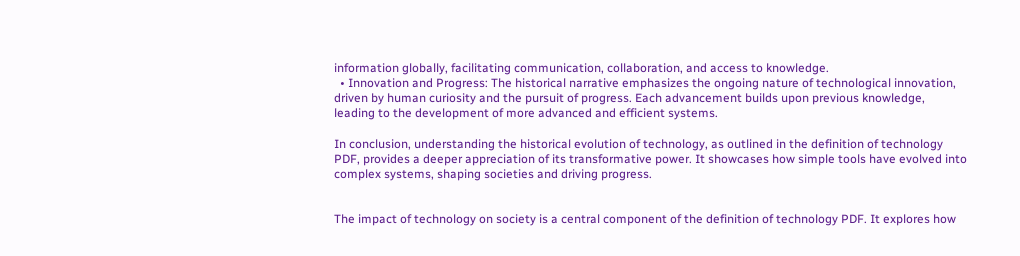information globally, facilitating communication, collaboration, and access to knowledge.
  • Innovation and Progress: The historical narrative emphasizes the ongoing nature of technological innovation, driven by human curiosity and the pursuit of progress. Each advancement builds upon previous knowledge, leading to the development of more advanced and efficient systems.

In conclusion, understanding the historical evolution of technology, as outlined in the definition of technology PDF, provides a deeper appreciation of its transformative power. It showcases how simple tools have evolved into complex systems, shaping societies and driving progress.


The impact of technology on society is a central component of the definition of technology PDF. It explores how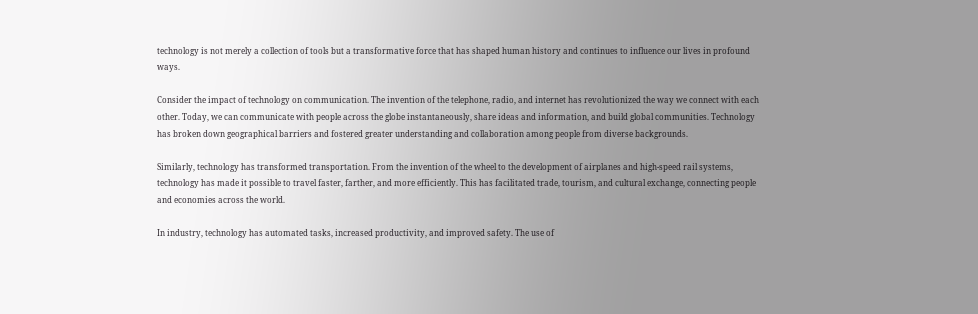technology is not merely a collection of tools but a transformative force that has shaped human history and continues to influence our lives in profound ways.

Consider the impact of technology on communication. The invention of the telephone, radio, and internet has revolutionized the way we connect with each other. Today, we can communicate with people across the globe instantaneously, share ideas and information, and build global communities. Technology has broken down geographical barriers and fostered greater understanding and collaboration among people from diverse backgrounds.

Similarly, technology has transformed transportation. From the invention of the wheel to the development of airplanes and high-speed rail systems, technology has made it possible to travel faster, farther, and more efficiently. This has facilitated trade, tourism, and cultural exchange, connecting people and economies across the world.

In industry, technology has automated tasks, increased productivity, and improved safety. The use of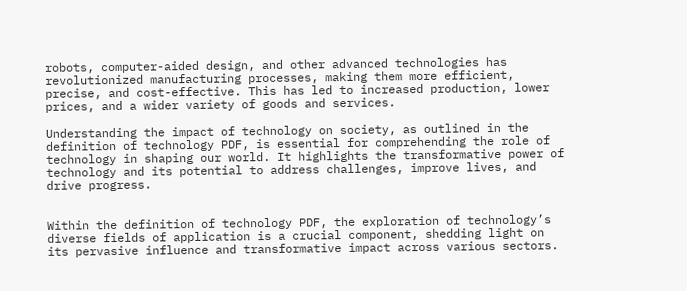robots, computer-aided design, and other advanced technologies has revolutionized manufacturing processes, making them more efficient, precise, and cost-effective. This has led to increased production, lower prices, and a wider variety of goods and services.

Understanding the impact of technology on society, as outlined in the definition of technology PDF, is essential for comprehending the role of technology in shaping our world. It highlights the transformative power of technology and its potential to address challenges, improve lives, and drive progress.


Within the definition of technology PDF, the exploration of technology’s diverse fields of application is a crucial component, shedding light on its pervasive influence and transformative impact across various sectors.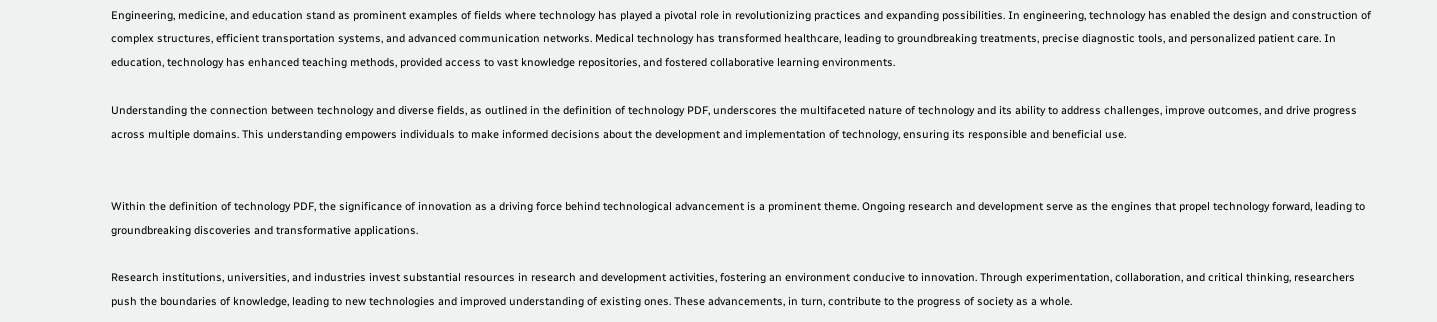Engineering, medicine, and education stand as prominent examples of fields where technology has played a pivotal role in revolutionizing practices and expanding possibilities. In engineering, technology has enabled the design and construction of complex structures, efficient transportation systems, and advanced communication networks. Medical technology has transformed healthcare, leading to groundbreaking treatments, precise diagnostic tools, and personalized patient care. In education, technology has enhanced teaching methods, provided access to vast knowledge repositories, and fostered collaborative learning environments.

Understanding the connection between technology and diverse fields, as outlined in the definition of technology PDF, underscores the multifaceted nature of technology and its ability to address challenges, improve outcomes, and drive progress across multiple domains. This understanding empowers individuals to make informed decisions about the development and implementation of technology, ensuring its responsible and beneficial use.


Within the definition of technology PDF, the significance of innovation as a driving force behind technological advancement is a prominent theme. Ongoing research and development serve as the engines that propel technology forward, leading to groundbreaking discoveries and transformative applications.

Research institutions, universities, and industries invest substantial resources in research and development activities, fostering an environment conducive to innovation. Through experimentation, collaboration, and critical thinking, researchers push the boundaries of knowledge, leading to new technologies and improved understanding of existing ones. These advancements, in turn, contribute to the progress of society as a whole.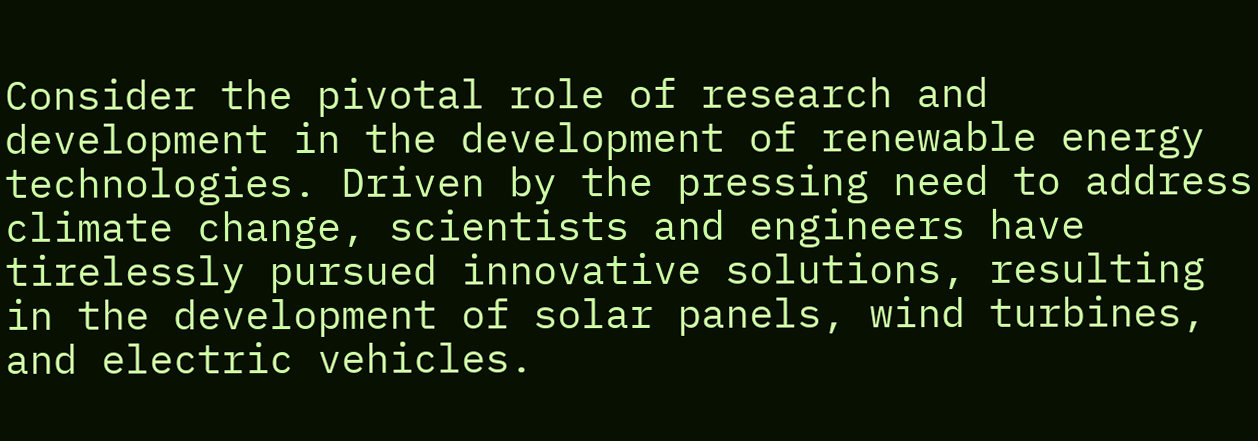Consider the pivotal role of research and development in the development of renewable energy technologies. Driven by the pressing need to address climate change, scientists and engineers have tirelessly pursued innovative solutions, resulting in the development of solar panels, wind turbines, and electric vehicles.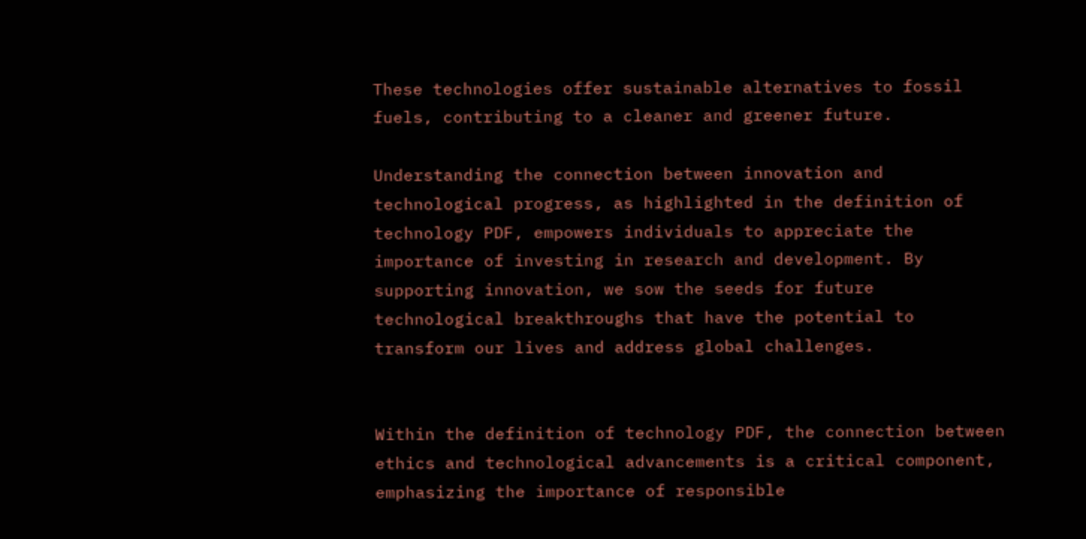These technologies offer sustainable alternatives to fossil fuels, contributing to a cleaner and greener future.

Understanding the connection between innovation and technological progress, as highlighted in the definition of technology PDF, empowers individuals to appreciate the importance of investing in research and development. By supporting innovation, we sow the seeds for future technological breakthroughs that have the potential to transform our lives and address global challenges.


Within the definition of technology PDF, the connection between ethics and technological advancements is a critical component, emphasizing the importance of responsible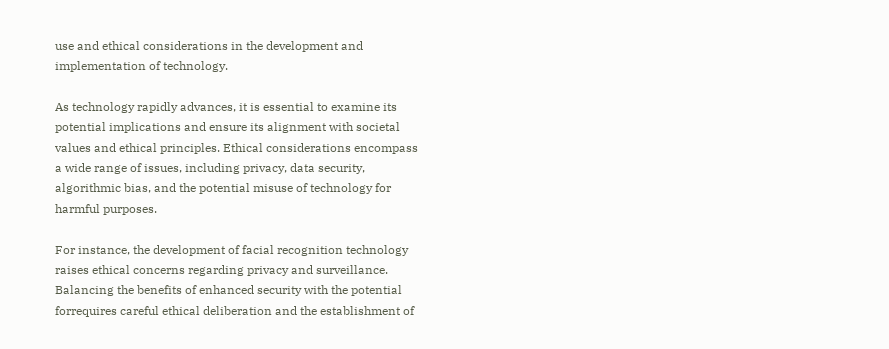use and ethical considerations in the development and implementation of technology.

As technology rapidly advances, it is essential to examine its potential implications and ensure its alignment with societal values and ethical principles. Ethical considerations encompass a wide range of issues, including privacy, data security, algorithmic bias, and the potential misuse of technology for harmful purposes.

For instance, the development of facial recognition technology raises ethical concerns regarding privacy and surveillance. Balancing the benefits of enhanced security with the potential forrequires careful ethical deliberation and the establishment of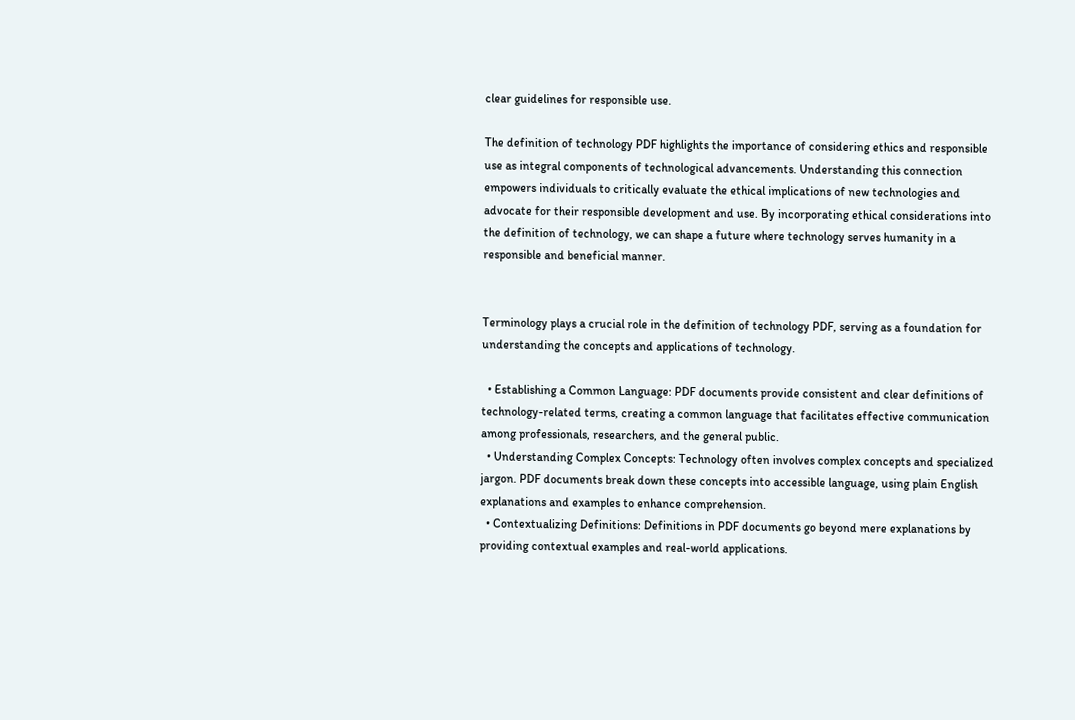clear guidelines for responsible use.

The definition of technology PDF highlights the importance of considering ethics and responsible use as integral components of technological advancements. Understanding this connection empowers individuals to critically evaluate the ethical implications of new technologies and advocate for their responsible development and use. By incorporating ethical considerations into the definition of technology, we can shape a future where technology serves humanity in a responsible and beneficial manner.


Terminology plays a crucial role in the definition of technology PDF, serving as a foundation for understanding the concepts and applications of technology.

  • Establishing a Common Language: PDF documents provide consistent and clear definitions of technology-related terms, creating a common language that facilitates effective communication among professionals, researchers, and the general public.
  • Understanding Complex Concepts: Technology often involves complex concepts and specialized jargon. PDF documents break down these concepts into accessible language, using plain English explanations and examples to enhance comprehension.
  • Contextualizing Definitions: Definitions in PDF documents go beyond mere explanations by providing contextual examples and real-world applications.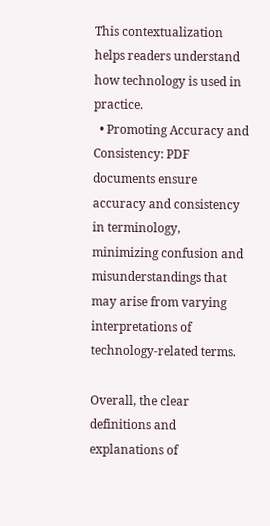This contextualization helps readers understand how technology is used in practice.
  • Promoting Accuracy and Consistency: PDF documents ensure accuracy and consistency in terminology, minimizing confusion and misunderstandings that may arise from varying interpretations of technology-related terms.

Overall, the clear definitions and explanations of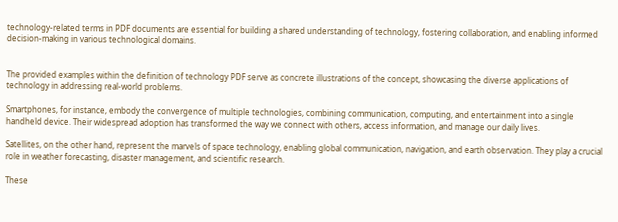technology-related terms in PDF documents are essential for building a shared understanding of technology, fostering collaboration, and enabling informed decision-making in various technological domains.


The provided examples within the definition of technology PDF serve as concrete illustrations of the concept, showcasing the diverse applications of technology in addressing real-world problems.

Smartphones, for instance, embody the convergence of multiple technologies, combining communication, computing, and entertainment into a single handheld device. Their widespread adoption has transformed the way we connect with others, access information, and manage our daily lives.

Satellites, on the other hand, represent the marvels of space technology, enabling global communication, navigation, and earth observation. They play a crucial role in weather forecasting, disaster management, and scientific research.

These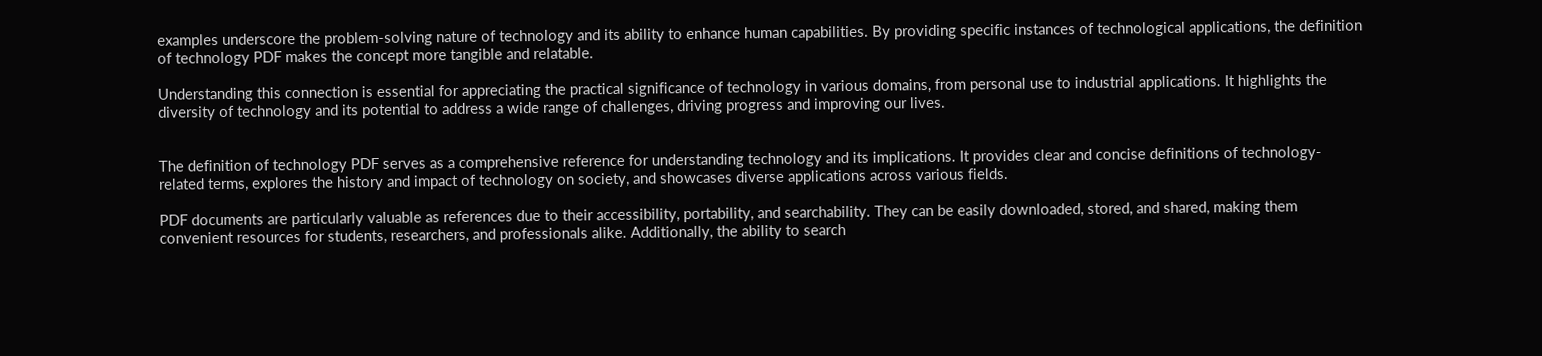examples underscore the problem-solving nature of technology and its ability to enhance human capabilities. By providing specific instances of technological applications, the definition of technology PDF makes the concept more tangible and relatable.

Understanding this connection is essential for appreciating the practical significance of technology in various domains, from personal use to industrial applications. It highlights the diversity of technology and its potential to address a wide range of challenges, driving progress and improving our lives.


The definition of technology PDF serves as a comprehensive reference for understanding technology and its implications. It provides clear and concise definitions of technology-related terms, explores the history and impact of technology on society, and showcases diverse applications across various fields.

PDF documents are particularly valuable as references due to their accessibility, portability, and searchability. They can be easily downloaded, stored, and shared, making them convenient resources for students, researchers, and professionals alike. Additionally, the ability to search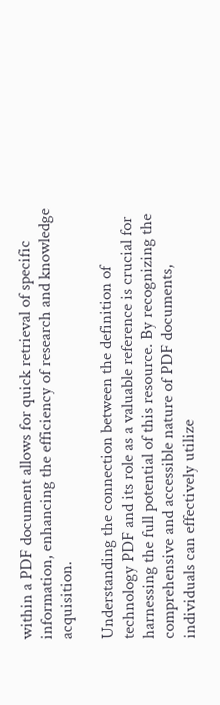within a PDF document allows for quick retrieval of specific information, enhancing the efficiency of research and knowledge acquisition.

Understanding the connection between the definition of technology PDF and its role as a valuable reference is crucial for harnessing the full potential of this resource. By recognizing the comprehensive and accessible nature of PDF documents, individuals can effectively utilize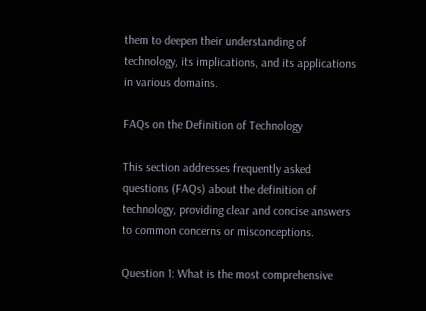them to deepen their understanding of technology, its implications, and its applications in various domains.

FAQs on the Definition of Technology

This section addresses frequently asked questions (FAQs) about the definition of technology, providing clear and concise answers to common concerns or misconceptions.

Question 1: What is the most comprehensive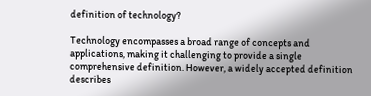definition of technology?

Technology encompasses a broad range of concepts and applications, making it challenging to provide a single comprehensive definition. However, a widely accepted definition describes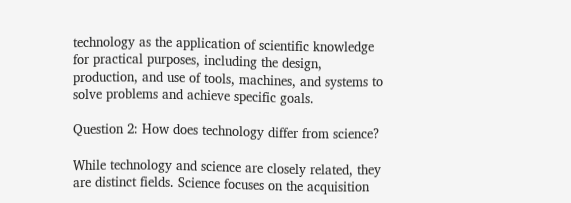technology as the application of scientific knowledge for practical purposes, including the design, production, and use of tools, machines, and systems to solve problems and achieve specific goals.

Question 2: How does technology differ from science?

While technology and science are closely related, they are distinct fields. Science focuses on the acquisition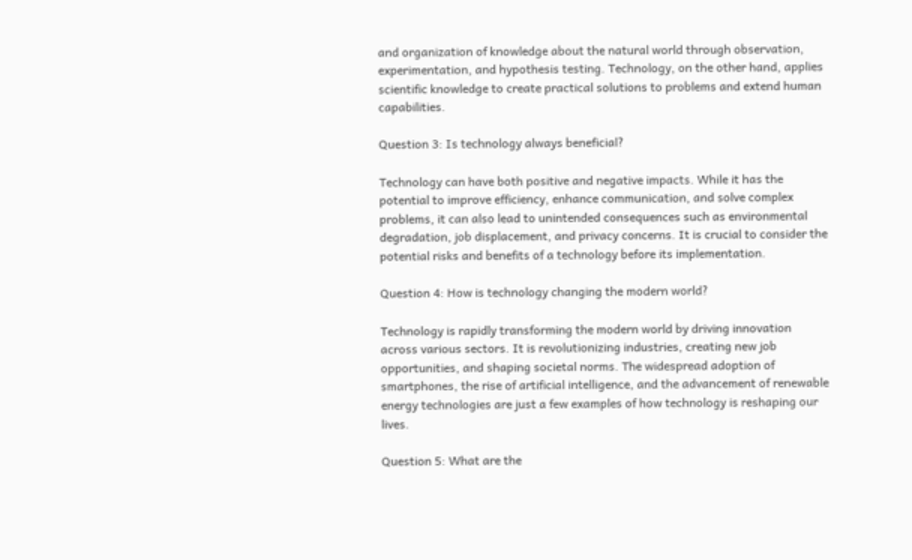and organization of knowledge about the natural world through observation, experimentation, and hypothesis testing. Technology, on the other hand, applies scientific knowledge to create practical solutions to problems and extend human capabilities.

Question 3: Is technology always beneficial?

Technology can have both positive and negative impacts. While it has the potential to improve efficiency, enhance communication, and solve complex problems, it can also lead to unintended consequences such as environmental degradation, job displacement, and privacy concerns. It is crucial to consider the potential risks and benefits of a technology before its implementation.

Question 4: How is technology changing the modern world?

Technology is rapidly transforming the modern world by driving innovation across various sectors. It is revolutionizing industries, creating new job opportunities, and shaping societal norms. The widespread adoption of smartphones, the rise of artificial intelligence, and the advancement of renewable energy technologies are just a few examples of how technology is reshaping our lives.

Question 5: What are the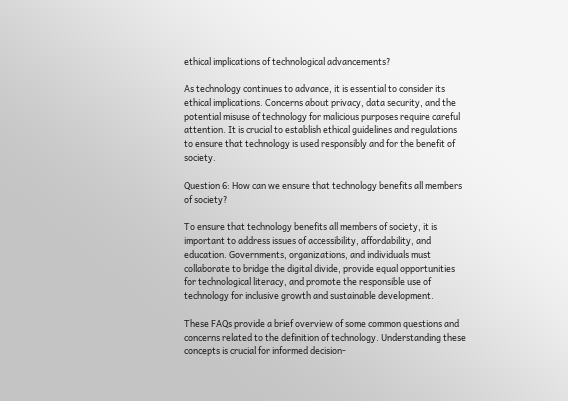ethical implications of technological advancements?

As technology continues to advance, it is essential to consider its ethical implications. Concerns about privacy, data security, and the potential misuse of technology for malicious purposes require careful attention. It is crucial to establish ethical guidelines and regulations to ensure that technology is used responsibly and for the benefit of society.

Question 6: How can we ensure that technology benefits all members of society?

To ensure that technology benefits all members of society, it is important to address issues of accessibility, affordability, and education. Governments, organizations, and individuals must collaborate to bridge the digital divide, provide equal opportunities for technological literacy, and promote the responsible use of technology for inclusive growth and sustainable development.

These FAQs provide a brief overview of some common questions and concerns related to the definition of technology. Understanding these concepts is crucial for informed decision-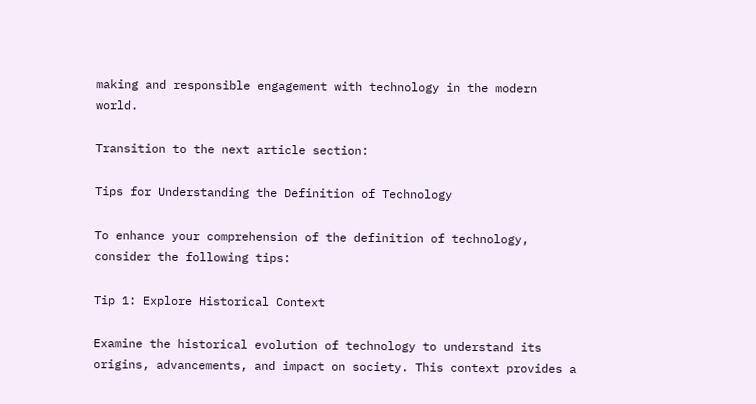making and responsible engagement with technology in the modern world.

Transition to the next article section:

Tips for Understanding the Definition of Technology

To enhance your comprehension of the definition of technology, consider the following tips:

Tip 1: Explore Historical Context

Examine the historical evolution of technology to understand its origins, advancements, and impact on society. This context provides a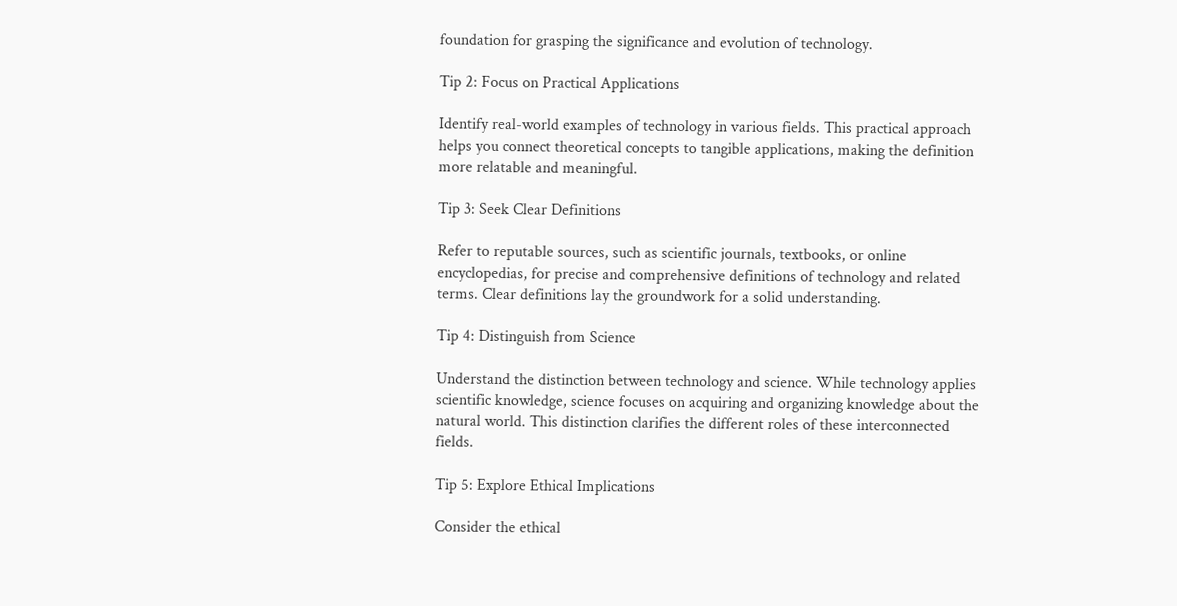foundation for grasping the significance and evolution of technology.

Tip 2: Focus on Practical Applications

Identify real-world examples of technology in various fields. This practical approach helps you connect theoretical concepts to tangible applications, making the definition more relatable and meaningful.

Tip 3: Seek Clear Definitions

Refer to reputable sources, such as scientific journals, textbooks, or online encyclopedias, for precise and comprehensive definitions of technology and related terms. Clear definitions lay the groundwork for a solid understanding.

Tip 4: Distinguish from Science

Understand the distinction between technology and science. While technology applies scientific knowledge, science focuses on acquiring and organizing knowledge about the natural world. This distinction clarifies the different roles of these interconnected fields.

Tip 5: Explore Ethical Implications

Consider the ethical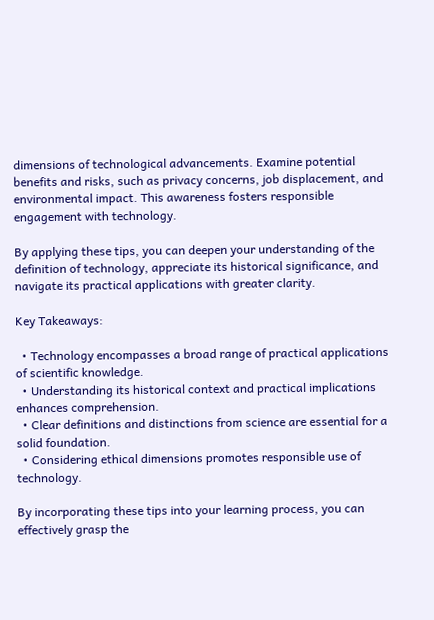dimensions of technological advancements. Examine potential benefits and risks, such as privacy concerns, job displacement, and environmental impact. This awareness fosters responsible engagement with technology.

By applying these tips, you can deepen your understanding of the definition of technology, appreciate its historical significance, and navigate its practical applications with greater clarity.

Key Takeaways:

  • Technology encompasses a broad range of practical applications of scientific knowledge.
  • Understanding its historical context and practical implications enhances comprehension.
  • Clear definitions and distinctions from science are essential for a solid foundation.
  • Considering ethical dimensions promotes responsible use of technology.

By incorporating these tips into your learning process, you can effectively grasp the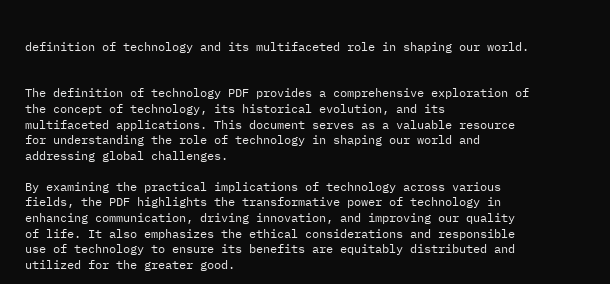definition of technology and its multifaceted role in shaping our world.


The definition of technology PDF provides a comprehensive exploration of the concept of technology, its historical evolution, and its multifaceted applications. This document serves as a valuable resource for understanding the role of technology in shaping our world and addressing global challenges.

By examining the practical implications of technology across various fields, the PDF highlights the transformative power of technology in enhancing communication, driving innovation, and improving our quality of life. It also emphasizes the ethical considerations and responsible use of technology to ensure its benefits are equitably distributed and utilized for the greater good.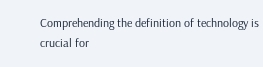Comprehending the definition of technology is crucial for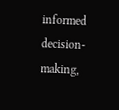informed decision-making,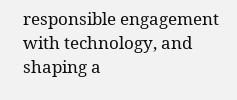responsible engagement with technology, and shaping a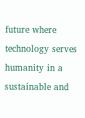future where technology serves humanity in a sustainable and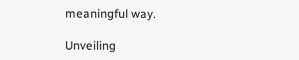meaningful way.

Unveiling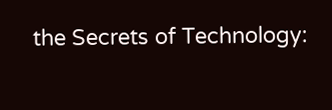the Secrets of Technology: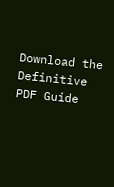Download the Definitive PDF Guide